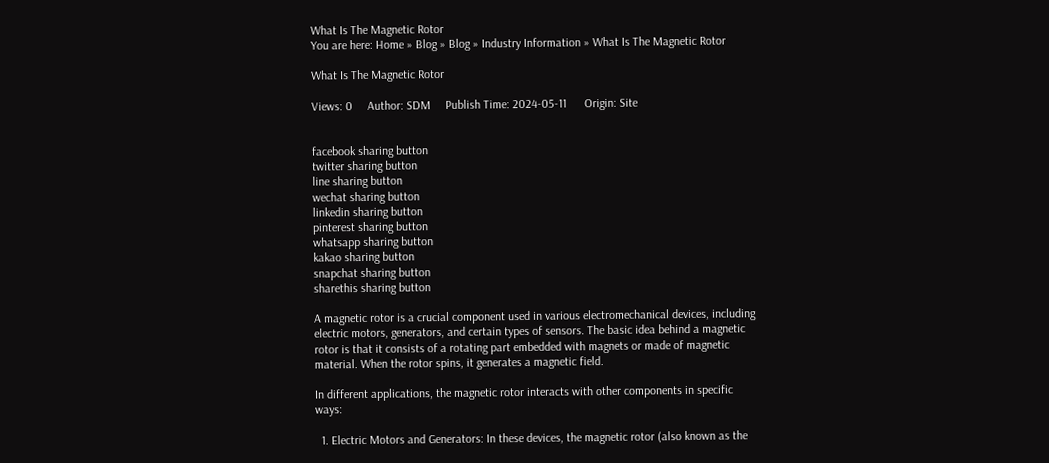What Is The Magnetic Rotor
You are here: Home » Blog » Blog » Industry Information » What Is The Magnetic Rotor

What Is The Magnetic Rotor

Views: 0     Author: SDM     Publish Time: 2024-05-11      Origin: Site


facebook sharing button
twitter sharing button
line sharing button
wechat sharing button
linkedin sharing button
pinterest sharing button
whatsapp sharing button
kakao sharing button
snapchat sharing button
sharethis sharing button

A magnetic rotor is a crucial component used in various electromechanical devices, including electric motors, generators, and certain types of sensors. The basic idea behind a magnetic rotor is that it consists of a rotating part embedded with magnets or made of magnetic material. When the rotor spins, it generates a magnetic field.

In different applications, the magnetic rotor interacts with other components in specific ways:

  1. Electric Motors and Generators: In these devices, the magnetic rotor (also known as the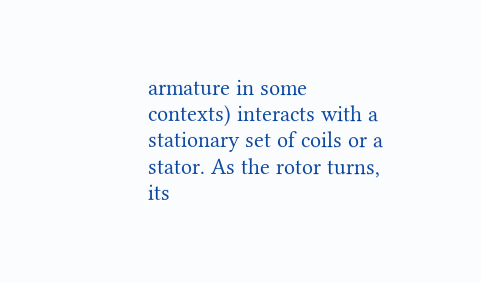armature in some contexts) interacts with a stationary set of coils or a stator. As the rotor turns, its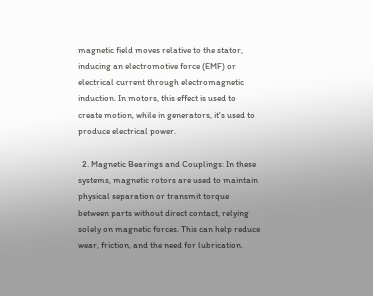magnetic field moves relative to the stator, inducing an electromotive force (EMF) or electrical current through electromagnetic induction. In motors, this effect is used to create motion, while in generators, it's used to produce electrical power.

  2. Magnetic Bearings and Couplings: In these systems, magnetic rotors are used to maintain physical separation or transmit torque between parts without direct contact, relying solely on magnetic forces. This can help reduce wear, friction, and the need for lubrication.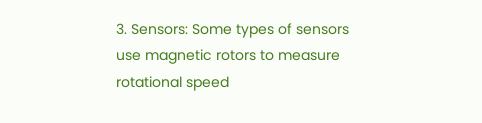3. Sensors: Some types of sensors use magnetic rotors to measure rotational speed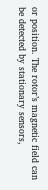or position. The rotor’s magnetic field can be detected by stationary sensors,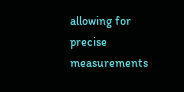allowing for precise measurements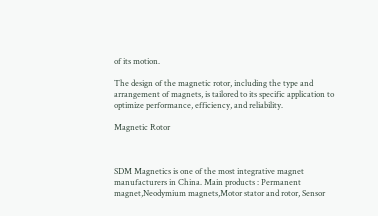of its motion.

The design of the magnetic rotor, including the type and arrangement of magnets, is tailored to its specific application to optimize performance, efficiency, and reliability.

Magnetic Rotor



SDM Magnetics is one of the most integrative magnet manufacturers in China. Main products : Permanent magnet,Neodymium magnets,Motor stator and rotor, Sensor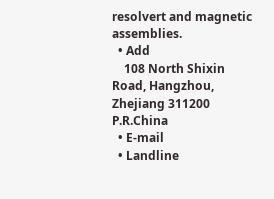resolvert and magnetic assemblies.
  • Add
    108 North Shixin Road, Hangzhou, Zhejiang 311200 P.R.China
  • E-mail
  • Landline